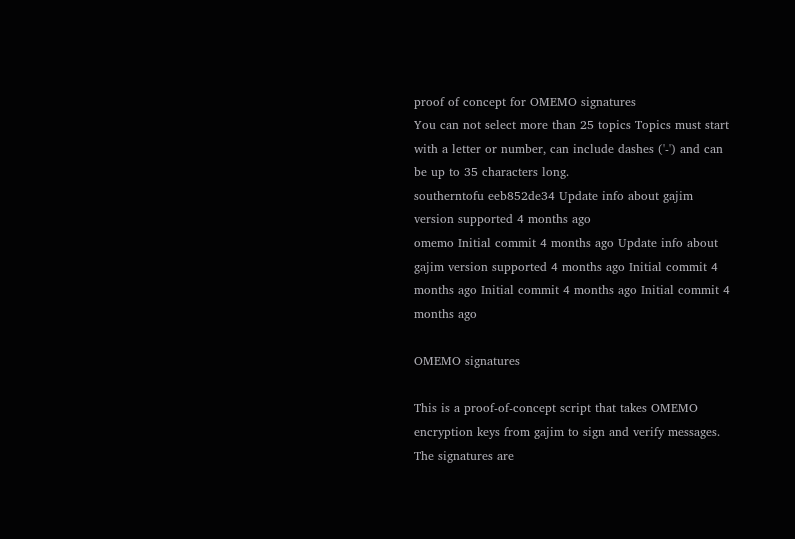proof of concept for OMEMO signatures
You can not select more than 25 topics Topics must start with a letter or number, can include dashes ('-') and can be up to 35 characters long.
southerntofu eeb852de34 Update info about gajim version supported 4 months ago
omemo Initial commit 4 months ago Update info about gajim version supported 4 months ago Initial commit 4 months ago Initial commit 4 months ago Initial commit 4 months ago

OMEMO signatures

This is a proof-of-concept script that takes OMEMO encryption keys from gajim to sign and verify messages. The signatures are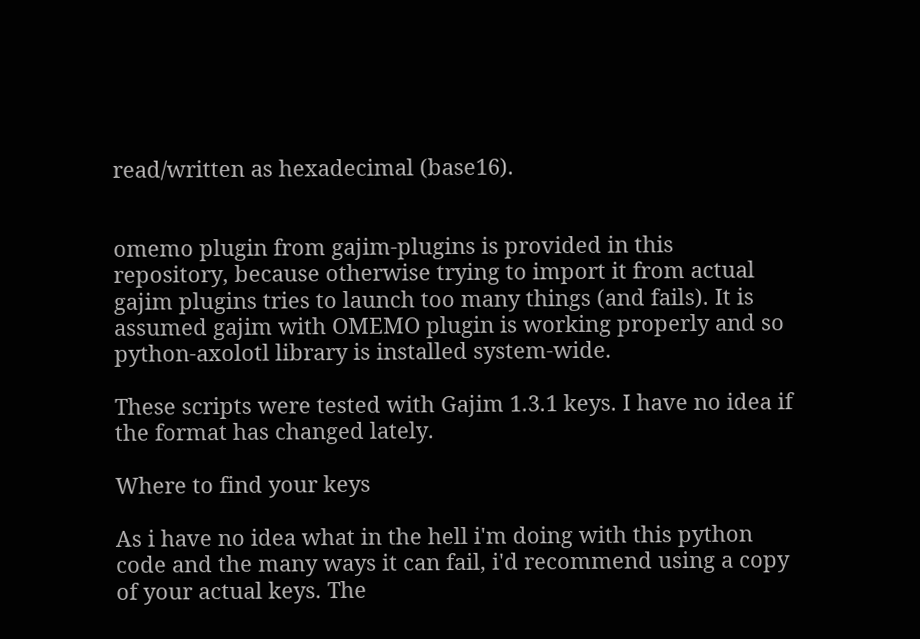read/written as hexadecimal (base16).


omemo plugin from gajim-plugins is provided in this repository, because otherwise trying to import it from actual gajim plugins tries to launch too many things (and fails). It is assumed gajim with OMEMO plugin is working properly and so python-axolotl library is installed system-wide.

These scripts were tested with Gajim 1.3.1 keys. I have no idea if the format has changed lately.

Where to find your keys

As i have no idea what in the hell i'm doing with this python code and the many ways it can fail, i'd recommend using a copy of your actual keys. The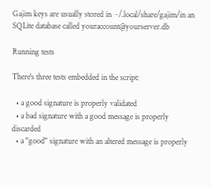Gajim keys are usually stored in ~/.local/share/gajim/in an SQLite database called youraccount@yourserver.db

Running tests

There's three tests embedded in the script:

  • a good signature is properly validated
  • a bad signature with a good message is properly discarded
  • a "good" signature with an altered message is properly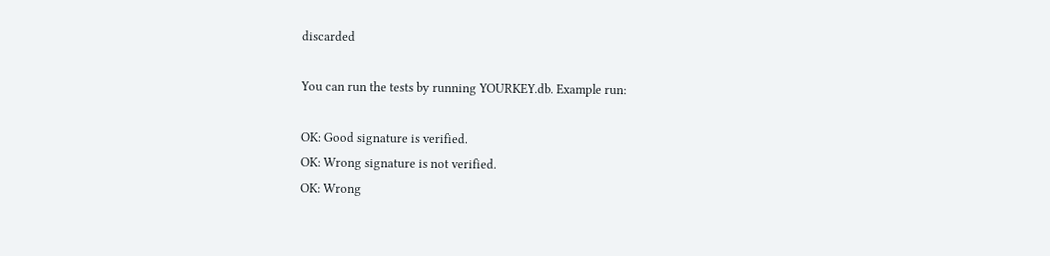discarded

You can run the tests by running YOURKEY.db. Example run:

OK: Good signature is verified.
OK: Wrong signature is not verified.
OK: Wrong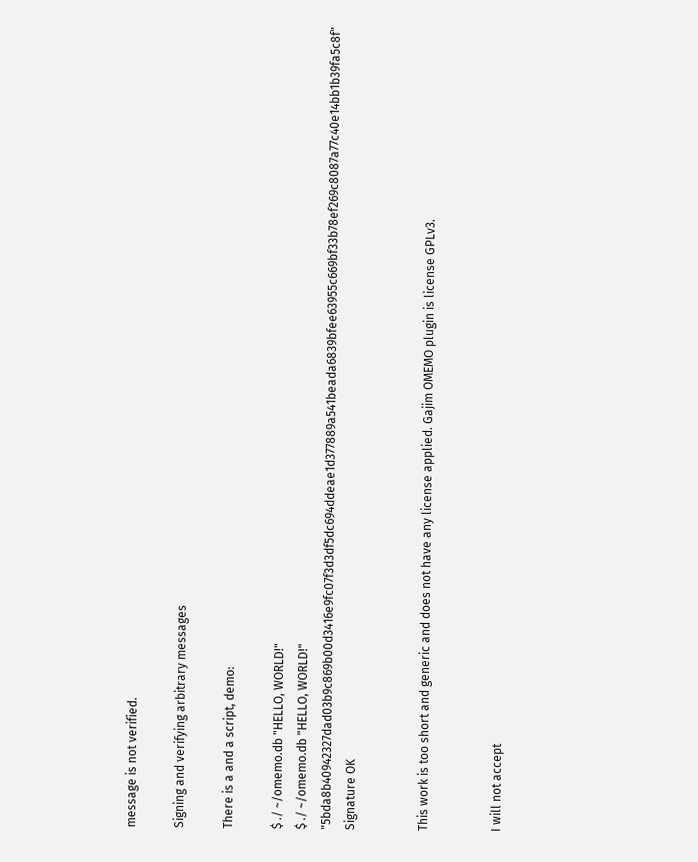message is not verified.

Signing and verifying arbitrary messages

There is a and a script, demo:

$ ./ ~/omemo.db "HELLO, WORLD!"
$ ./ ~/omemo.db "HELLO, WORLD!" "5bda8b40942327dad03b9c869b00d3416e9fc07f3d3df5dc694ddeae1d377889a541beada6839bfee63955c669bf33b78ef269c8087a77c40e14bb1b39fa5c8f"
Signature OK


This work is too short and generic and does not have any license applied. Gajim OMEMO plugin is license GPLv3.


I will not accept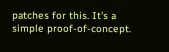patches for this. It's a simple proof-of-concept.